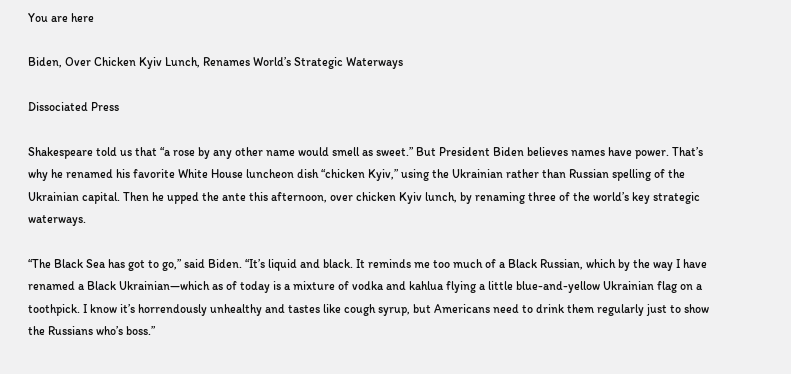You are here

Biden, Over Chicken Kyiv Lunch, Renames World’s Strategic Waterways

Dissociated Press

Shakespeare told us that “a rose by any other name would smell as sweet.” But President Biden believes names have power. That’s why he renamed his favorite White House luncheon dish “chicken Kyiv,” using the Ukrainian rather than Russian spelling of the Ukrainian capital. Then he upped the ante this afternoon, over chicken Kyiv lunch, by renaming three of the world’s key strategic waterways.

“The Black Sea has got to go,” said Biden. “It’s liquid and black. It reminds me too much of a Black Russian, which by the way I have renamed a Black Ukrainian—which as of today is a mixture of vodka and kahlua flying a little blue-and-yellow Ukrainian flag on a toothpick. I know it’s horrendously unhealthy and tastes like cough syrup, but Americans need to drink them regularly just to show the Russians who’s boss.”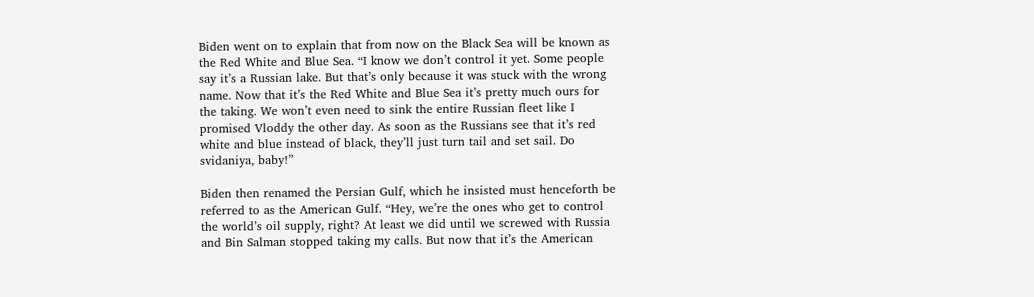Biden went on to explain that from now on the Black Sea will be known as the Red White and Blue Sea. “I know we don’t control it yet. Some people say it’s a Russian lake. But that’s only because it was stuck with the wrong name. Now that it’s the Red White and Blue Sea it’s pretty much ours for the taking. We won’t even need to sink the entire Russian fleet like I promised Vloddy the other day. As soon as the Russians see that it’s red white and blue instead of black, they’ll just turn tail and set sail. Do svidaniya, baby!”

Biden then renamed the Persian Gulf, which he insisted must henceforth be referred to as the American Gulf. “Hey, we’re the ones who get to control the world’s oil supply, right? At least we did until we screwed with Russia and Bin Salman stopped taking my calls. But now that it’s the American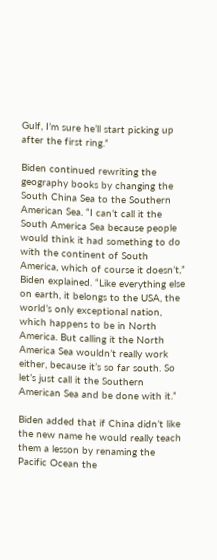Gulf, I’m sure he’ll start picking up after the first ring.”

Biden continued rewriting the geography books by changing the South China Sea to the Southern American Sea. “I can’t call it the South America Sea because people would think it had something to do with the continent of South America, which of course it doesn’t,” Biden explained. “Like everything else on earth, it belongs to the USA, the world’s only exceptional nation, which happens to be in North America. But calling it the North America Sea wouldn’t really work either, because it’s so far south. So let’s just call it the Southern American Sea and be done with it.”

Biden added that if China didn’t like the new name he would really teach them a lesson by renaming the Pacific Ocean the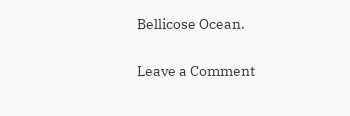Bellicose Ocean.

Leave a Comment